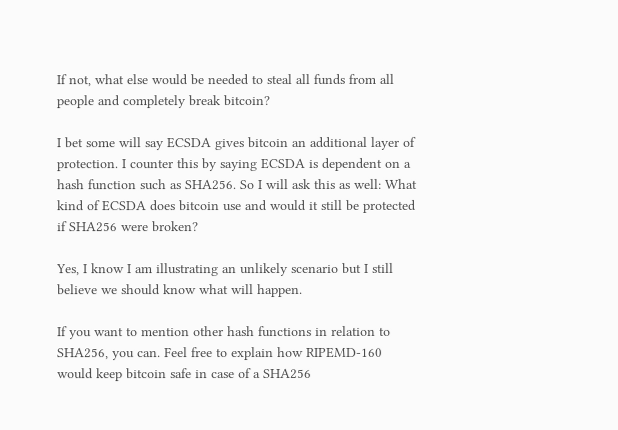If not, what else would be needed to steal all funds from all people and completely break bitcoin?

I bet some will say ECSDA gives bitcoin an additional layer of protection. I counter this by saying ECSDA is dependent on a hash function such as SHA256. So I will ask this as well: What kind of ECSDA does bitcoin use and would it still be protected if SHA256 were broken?

Yes, I know I am illustrating an unlikely scenario but I still believe we should know what will happen.

If you want to mention other hash functions in relation to SHA256, you can. Feel free to explain how RIPEMD-160 would keep bitcoin safe in case of a SHA256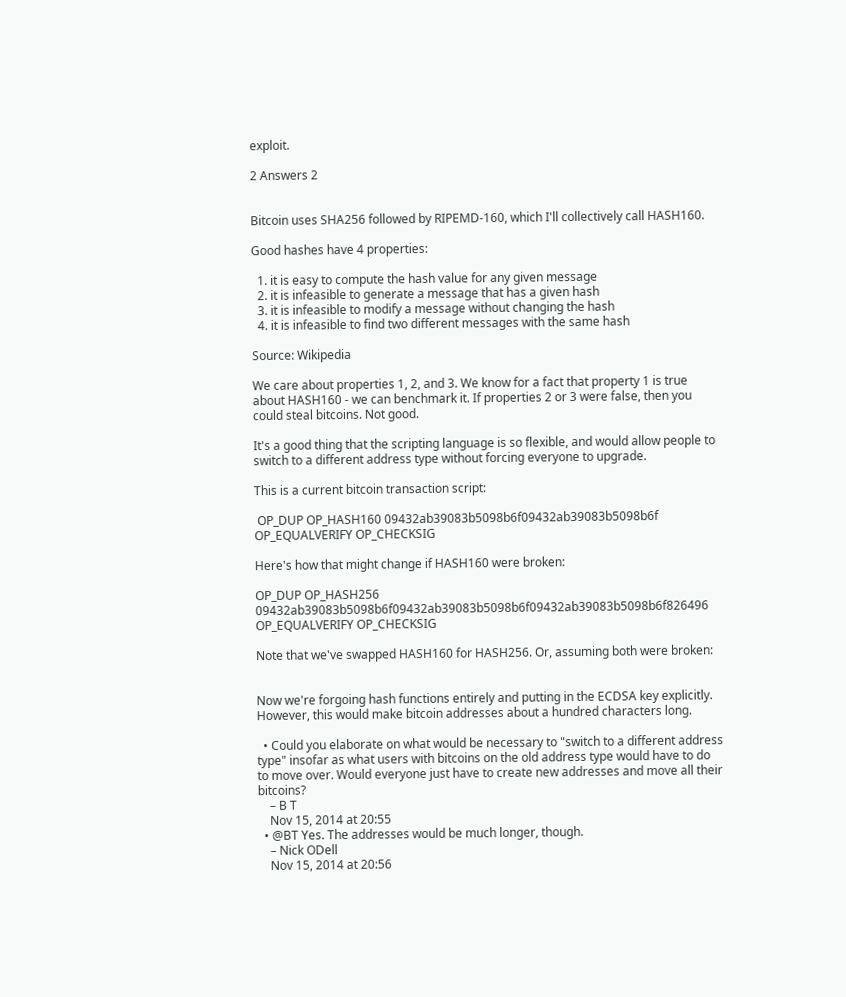exploit.

2 Answers 2


Bitcoin uses SHA256 followed by RIPEMD-160, which I'll collectively call HASH160.

Good hashes have 4 properties:

  1. it is easy to compute the hash value for any given message
  2. it is infeasible to generate a message that has a given hash
  3. it is infeasible to modify a message without changing the hash
  4. it is infeasible to find two different messages with the same hash

Source: Wikipedia

We care about properties 1, 2, and 3. We know for a fact that property 1 is true about HASH160 - we can benchmark it. If properties 2 or 3 were false, then you could steal bitcoins. Not good.

It's a good thing that the scripting language is so flexible, and would allow people to switch to a different address type without forcing everyone to upgrade.

This is a current bitcoin transaction script:

 OP_DUP OP_HASH160 09432ab39083b5098b6f09432ab39083b5098b6f OP_EQUALVERIFY OP_CHECKSIG

Here's how that might change if HASH160 were broken:

OP_DUP OP_HASH256 09432ab39083b5098b6f09432ab39083b5098b6f09432ab39083b5098b6f826496 OP_EQUALVERIFY OP_CHECKSIG

Note that we've swapped HASH160 for HASH256. Or, assuming both were broken:


Now we're forgoing hash functions entirely and putting in the ECDSA key explicitly. However, this would make bitcoin addresses about a hundred characters long.

  • Could you elaborate on what would be necessary to "switch to a different address type" insofar as what users with bitcoins on the old address type would have to do to move over. Would everyone just have to create new addresses and move all their bitcoins?
    – B T
    Nov 15, 2014 at 20:55
  • @BT Yes. The addresses would be much longer, though.
    – Nick ODell
    Nov 15, 2014 at 20:56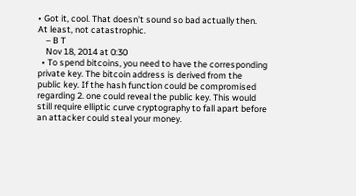• Got it, cool. That doesn't sound so bad actually then. At least, not catastrophic.
    – B T
    Nov 18, 2014 at 0:30
  • To spend bitcoins, you need to have the corresponding private key. The bitcoin address is derived from the public key. If the hash function could be compromised regarding 2. one could reveal the public key. This would still require elliptic curve cryptography to fall apart before an attacker could steal your money.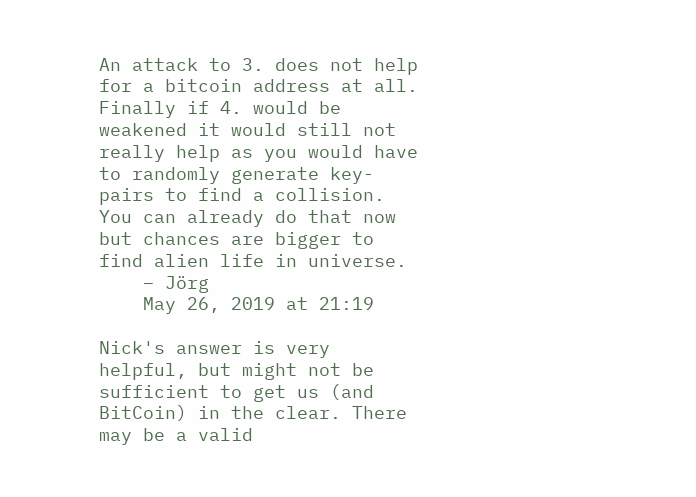An attack to 3. does not help for a bitcoin address at all. Finally if 4. would be weakened it would still not really help as you would have to randomly generate key-pairs to find a collision. You can already do that now but chances are bigger to find alien life in universe.
    – Jörg
    May 26, 2019 at 21:19

Nick's answer is very helpful, but might not be sufficient to get us (and BitCoin) in the clear. There may be a valid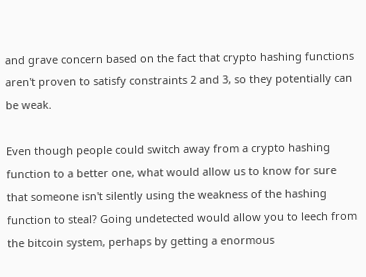and grave concern based on the fact that crypto hashing functions aren't proven to satisfy constraints 2 and 3, so they potentially can be weak.

Even though people could switch away from a crypto hashing function to a better one, what would allow us to know for sure that someone isn't silently using the weakness of the hashing function to steal? Going undetected would allow you to leech from the bitcoin system, perhaps by getting a enormous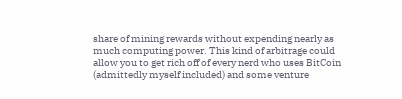share of mining rewards without expending nearly as much computing power. This kind of arbitrage could allow you to get rich off of every nerd who uses BitCoin (admittedly myself included) and some venture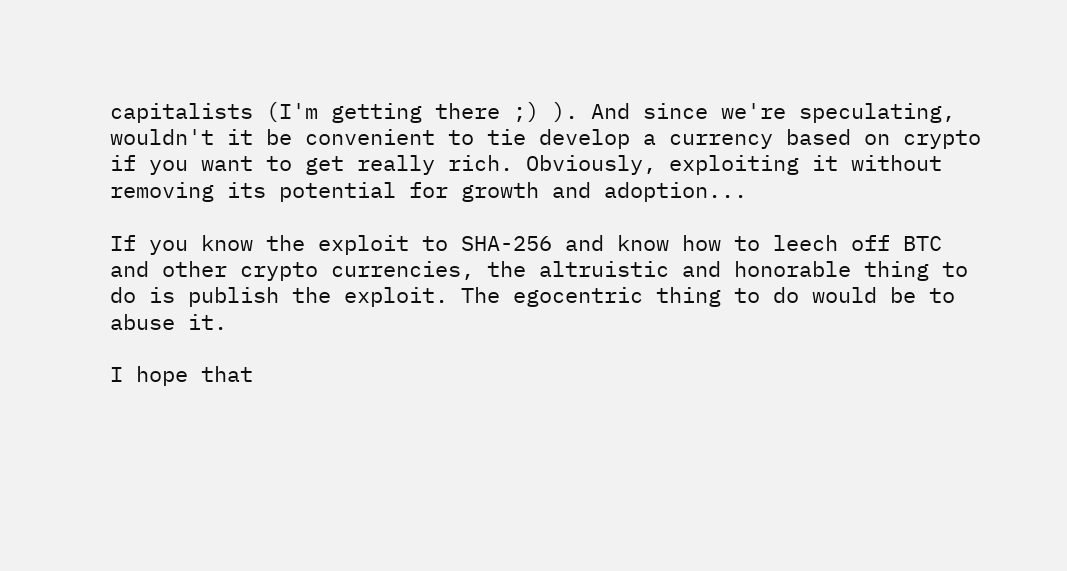capitalists (I'm getting there ;) ). And since we're speculating, wouldn't it be convenient to tie develop a currency based on crypto if you want to get really rich. Obviously, exploiting it without removing its potential for growth and adoption...

If you know the exploit to SHA-256 and know how to leech off BTC and other crypto currencies, the altruistic and honorable thing to do is publish the exploit. The egocentric thing to do would be to abuse it.

I hope that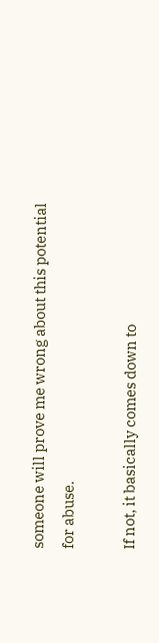someone will prove me wrong about this potential for abuse.

If not, it basically comes down to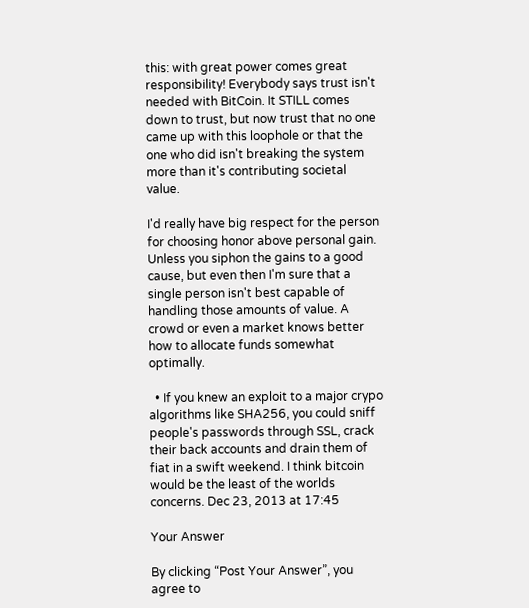this: with great power comes great responsibility! Everybody says trust isn't needed with BitCoin. It STILL comes down to trust, but now trust that no one came up with this loophole or that the one who did isn't breaking the system more than it's contributing societal value.

I'd really have big respect for the person for choosing honor above personal gain. Unless you siphon the gains to a good cause, but even then I'm sure that a single person isn't best capable of handling those amounts of value. A crowd or even a market knows better how to allocate funds somewhat optimally.

  • If you knew an exploit to a major crypo algorithms like SHA256, you could sniff people's passwords through SSL, crack their back accounts and drain them of fiat in a swift weekend. I think bitcoin would be the least of the worlds concerns. Dec 23, 2013 at 17:45

Your Answer

By clicking “Post Your Answer”, you agree to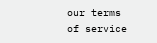our terms of service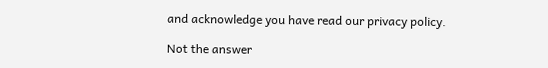and acknowledge you have read our privacy policy.

Not the answer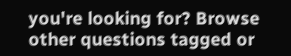you're looking for? Browse other questions tagged or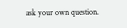ask your own question.